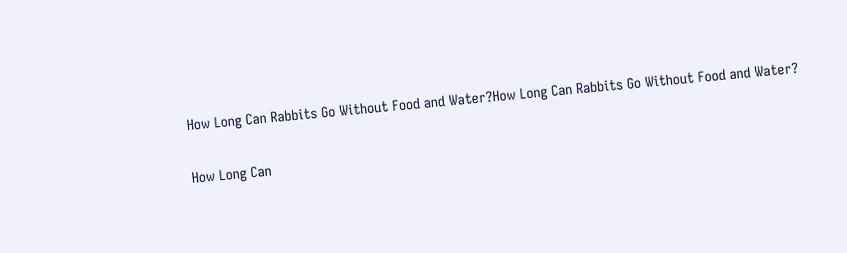How Long Can Rabbits Go Without Food and Water?How Long Can Rabbits Go Without Food and Water?

How Long Can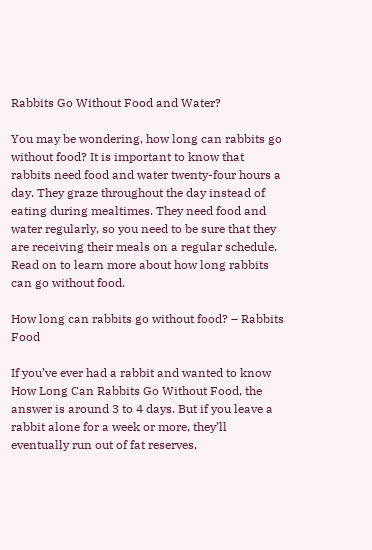Rabbits Go Without Food and Water?

You may be wondering, how long can rabbits go without food? It is important to know that rabbits need food and water twenty-four hours a day. They graze throughout the day instead of eating during mealtimes. They need food and water regularly, so you need to be sure that they are receiving their meals on a regular schedule. Read on to learn more about how long rabbits can go without food.

How long can rabbits go without food? – Rabbits Food

If you’ve ever had a rabbit and wanted to know How Long Can Rabbits Go Without Food, the answer is around 3 to 4 days. But if you leave a rabbit alone for a week or more, they’ll eventually run out of fat reserves,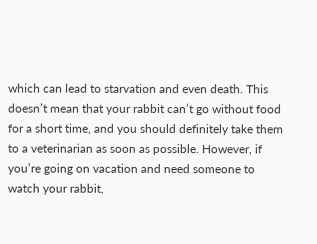which can lead to starvation and even death. This doesn’t mean that your rabbit can’t go without food for a short time, and you should definitely take them to a veterinarian as soon as possible. However, if you’re going on vacation and need someone to watch your rabbit,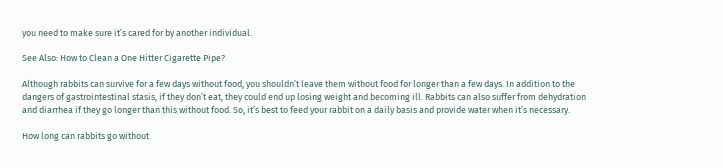you need to make sure it’s cared for by another individual.

See Also: How to Clean a One Hitter Cigarette Pipe?

Although rabbits can survive for a few days without food, you shouldn’t leave them without food for longer than a few days. In addition to the dangers of gastrointestinal stasis, if they don’t eat, they could end up losing weight and becoming ill. Rabbits can also suffer from dehydration and diarrhea if they go longer than this without food. So, it’s best to feed your rabbit on a daily basis and provide water when it’s necessary.

How long can rabbits go without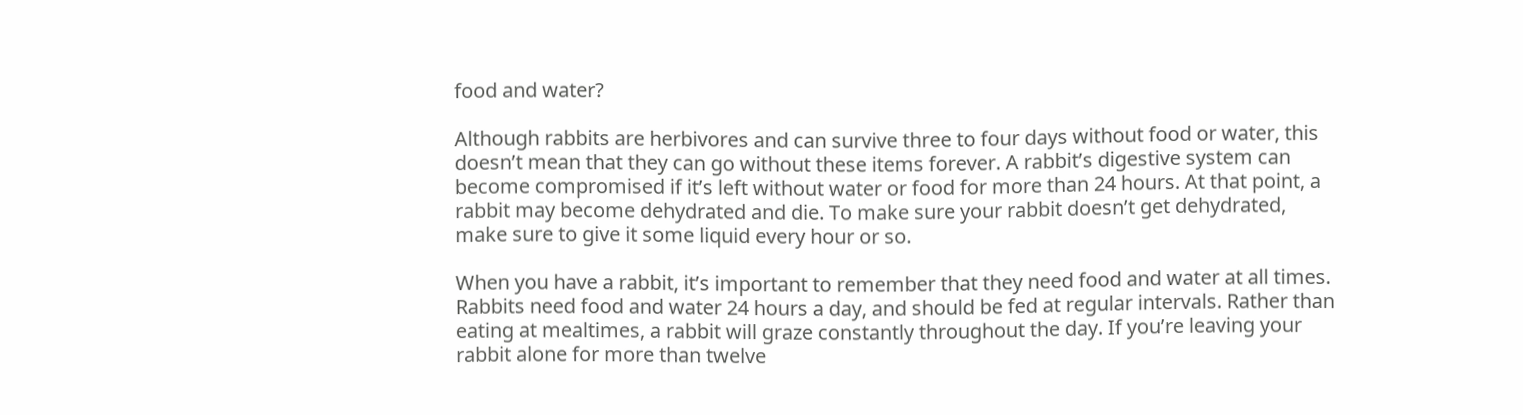food and water?

Although rabbits are herbivores and can survive three to four days without food or water, this doesn’t mean that they can go without these items forever. A rabbit’s digestive system can become compromised if it’s left without water or food for more than 24 hours. At that point, a rabbit may become dehydrated and die. To make sure your rabbit doesn’t get dehydrated, make sure to give it some liquid every hour or so.

When you have a rabbit, it’s important to remember that they need food and water at all times. Rabbits need food and water 24 hours a day, and should be fed at regular intervals. Rather than eating at mealtimes, a rabbit will graze constantly throughout the day. If you’re leaving your rabbit alone for more than twelve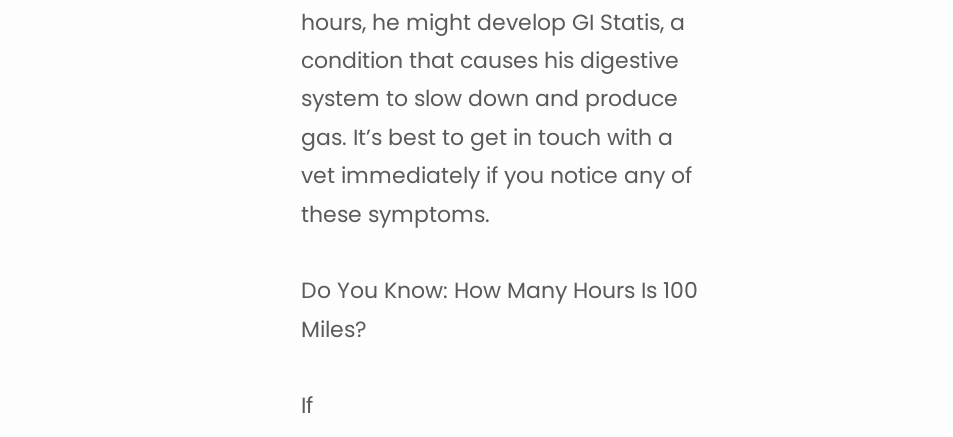hours, he might develop GI Statis, a condition that causes his digestive system to slow down and produce gas. It’s best to get in touch with a vet immediately if you notice any of these symptoms.

Do You Know: How Many Hours Is 100 Miles?

If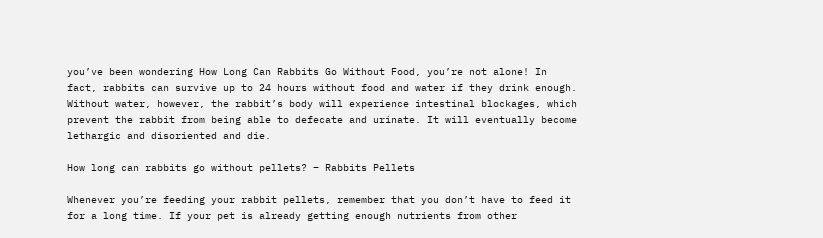you’ve been wondering How Long Can Rabbits Go Without Food, you’re not alone! In fact, rabbits can survive up to 24 hours without food and water if they drink enough. Without water, however, the rabbit’s body will experience intestinal blockages, which prevent the rabbit from being able to defecate and urinate. It will eventually become lethargic and disoriented and die.

How long can rabbits go without pellets? – Rabbits Pellets

Whenever you’re feeding your rabbit pellets, remember that you don’t have to feed it for a long time. If your pet is already getting enough nutrients from other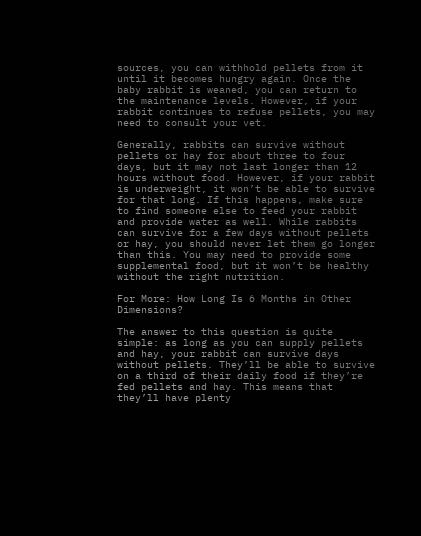sources, you can withhold pellets from it until it becomes hungry again. Once the baby rabbit is weaned, you can return to the maintenance levels. However, if your rabbit continues to refuse pellets, you may need to consult your vet.

Generally, rabbits can survive without pellets or hay for about three to four days, but it may not last longer than 12 hours without food. However, if your rabbit is underweight, it won’t be able to survive for that long. If this happens, make sure to find someone else to feed your rabbit and provide water as well. While rabbits can survive for a few days without pellets or hay, you should never let them go longer than this. You may need to provide some supplemental food, but it won’t be healthy without the right nutrition.

For More: How Long Is 6 Months in Other Dimensions?

The answer to this question is quite simple: as long as you can supply pellets and hay, your rabbit can survive days without pellets. They’ll be able to survive on a third of their daily food if they’re fed pellets and hay. This means that they’ll have plenty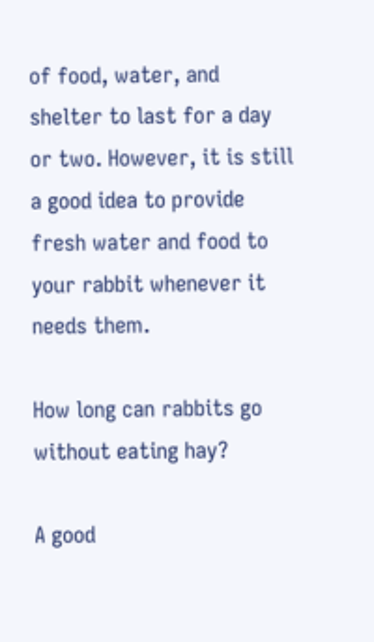of food, water, and shelter to last for a day or two. However, it is still a good idea to provide fresh water and food to your rabbit whenever it needs them.

How long can rabbits go without eating hay?

A good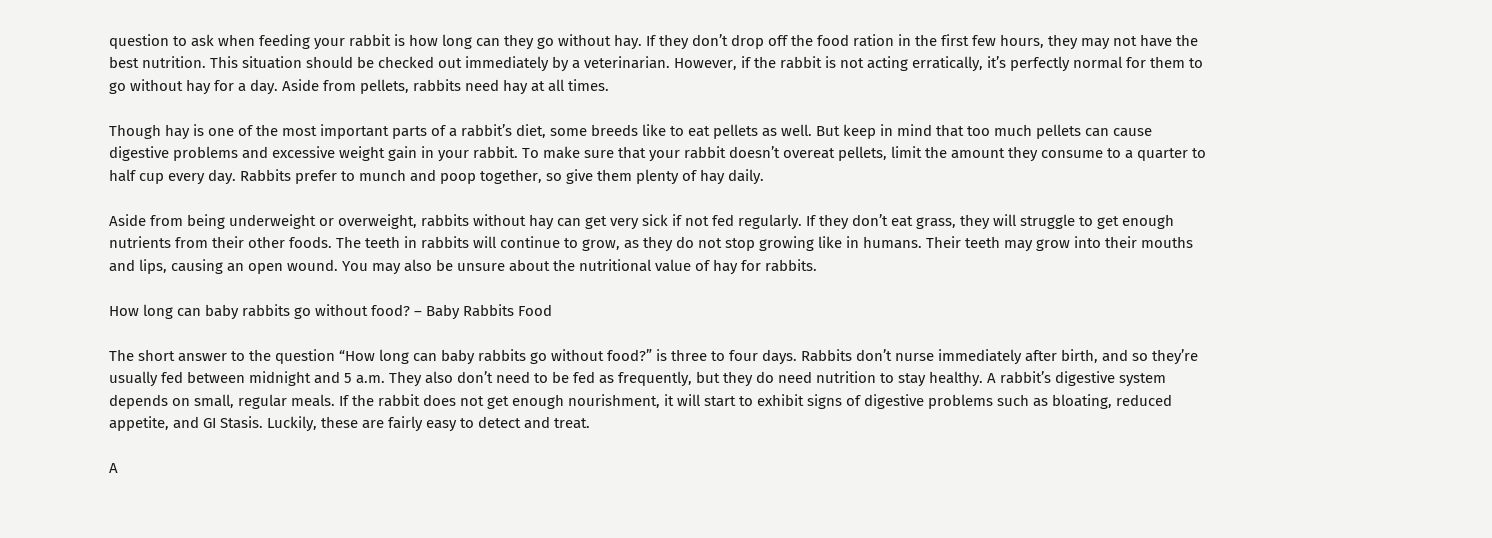question to ask when feeding your rabbit is how long can they go without hay. If they don’t drop off the food ration in the first few hours, they may not have the best nutrition. This situation should be checked out immediately by a veterinarian. However, if the rabbit is not acting erratically, it’s perfectly normal for them to go without hay for a day. Aside from pellets, rabbits need hay at all times.

Though hay is one of the most important parts of a rabbit’s diet, some breeds like to eat pellets as well. But keep in mind that too much pellets can cause digestive problems and excessive weight gain in your rabbit. To make sure that your rabbit doesn’t overeat pellets, limit the amount they consume to a quarter to half cup every day. Rabbits prefer to munch and poop together, so give them plenty of hay daily.

Aside from being underweight or overweight, rabbits without hay can get very sick if not fed regularly. If they don’t eat grass, they will struggle to get enough nutrients from their other foods. The teeth in rabbits will continue to grow, as they do not stop growing like in humans. Their teeth may grow into their mouths and lips, causing an open wound. You may also be unsure about the nutritional value of hay for rabbits.

How long can baby rabbits go without food? – Baby Rabbits Food

The short answer to the question “How long can baby rabbits go without food?” is three to four days. Rabbits don’t nurse immediately after birth, and so they’re usually fed between midnight and 5 a.m. They also don’t need to be fed as frequently, but they do need nutrition to stay healthy. A rabbit’s digestive system depends on small, regular meals. If the rabbit does not get enough nourishment, it will start to exhibit signs of digestive problems such as bloating, reduced appetite, and GI Stasis. Luckily, these are fairly easy to detect and treat.

A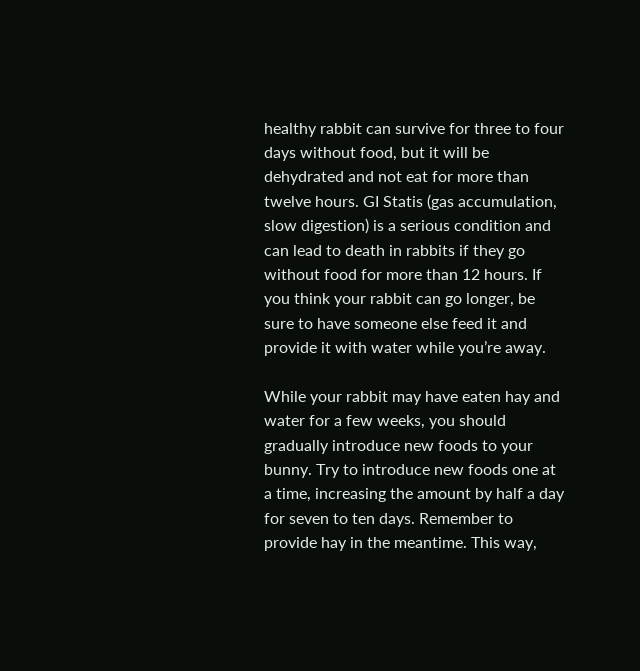healthy rabbit can survive for three to four days without food, but it will be dehydrated and not eat for more than twelve hours. GI Statis (gas accumulation, slow digestion) is a serious condition and can lead to death in rabbits if they go without food for more than 12 hours. If you think your rabbit can go longer, be sure to have someone else feed it and provide it with water while you’re away.

While your rabbit may have eaten hay and water for a few weeks, you should gradually introduce new foods to your bunny. Try to introduce new foods one at a time, increasing the amount by half a day for seven to ten days. Remember to provide hay in the meantime. This way,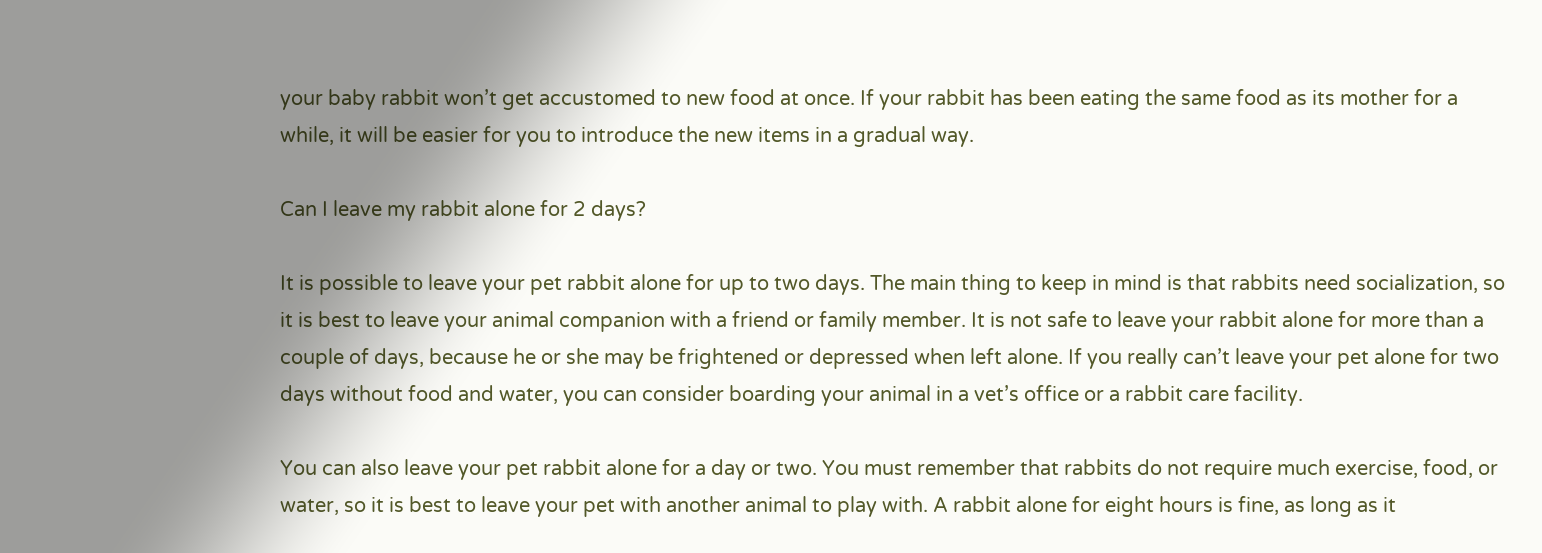your baby rabbit won’t get accustomed to new food at once. If your rabbit has been eating the same food as its mother for a while, it will be easier for you to introduce the new items in a gradual way.

Can I leave my rabbit alone for 2 days?

It is possible to leave your pet rabbit alone for up to two days. The main thing to keep in mind is that rabbits need socialization, so it is best to leave your animal companion with a friend or family member. It is not safe to leave your rabbit alone for more than a couple of days, because he or she may be frightened or depressed when left alone. If you really can’t leave your pet alone for two days without food and water, you can consider boarding your animal in a vet’s office or a rabbit care facility.

You can also leave your pet rabbit alone for a day or two. You must remember that rabbits do not require much exercise, food, or water, so it is best to leave your pet with another animal to play with. A rabbit alone for eight hours is fine, as long as it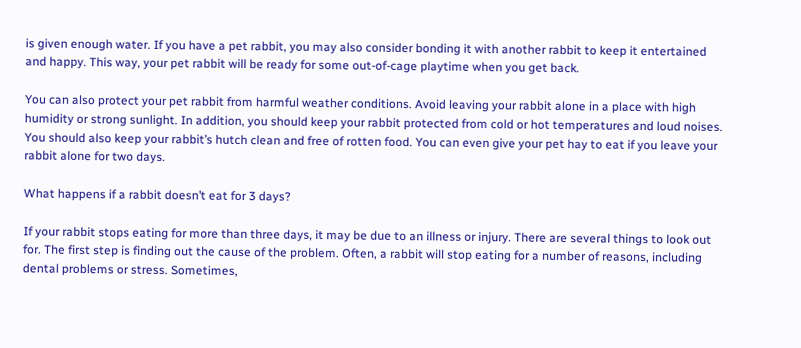is given enough water. If you have a pet rabbit, you may also consider bonding it with another rabbit to keep it entertained and happy. This way, your pet rabbit will be ready for some out-of-cage playtime when you get back.

You can also protect your pet rabbit from harmful weather conditions. Avoid leaving your rabbit alone in a place with high humidity or strong sunlight. In addition, you should keep your rabbit protected from cold or hot temperatures and loud noises. You should also keep your rabbit’s hutch clean and free of rotten food. You can even give your pet hay to eat if you leave your rabbit alone for two days.

What happens if a rabbit doesn’t eat for 3 days?

If your rabbit stops eating for more than three days, it may be due to an illness or injury. There are several things to look out for. The first step is finding out the cause of the problem. Often, a rabbit will stop eating for a number of reasons, including dental problems or stress. Sometimes,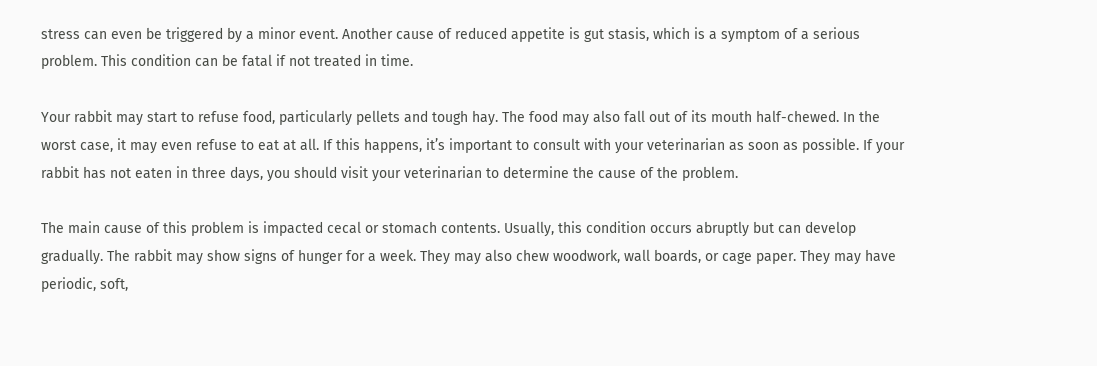stress can even be triggered by a minor event. Another cause of reduced appetite is gut stasis, which is a symptom of a serious problem. This condition can be fatal if not treated in time.

Your rabbit may start to refuse food, particularly pellets and tough hay. The food may also fall out of its mouth half-chewed. In the worst case, it may even refuse to eat at all. If this happens, it’s important to consult with your veterinarian as soon as possible. If your rabbit has not eaten in three days, you should visit your veterinarian to determine the cause of the problem.

The main cause of this problem is impacted cecal or stomach contents. Usually, this condition occurs abruptly but can develop gradually. The rabbit may show signs of hunger for a week. They may also chew woodwork, wall boards, or cage paper. They may have periodic, soft,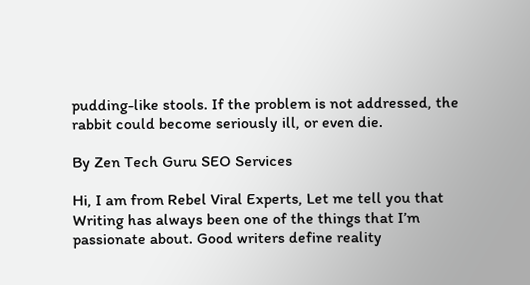pudding-like stools. If the problem is not addressed, the rabbit could become seriously ill, or even die.

By Zen Tech Guru SEO Services

Hi, I am from Rebel Viral Experts, Let me tell you that Writing has always been one of the things that I’m passionate about. Good writers define reality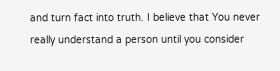and turn fact into truth. I believe that You never really understand a person until you consider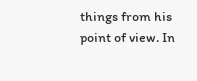things from his point of view. In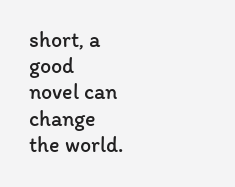short, a good novel can change the world.